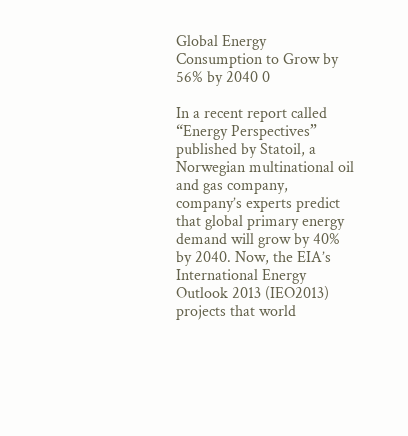Global Energy Consumption to Grow by 56% by 2040 0

In a recent report called “Energy Perspectives” published by Statoil, a Norwegian multinational oil and gas company, company’s experts predict that global primary energy demand will grow by 40% by 2040. Now, the EIA’s International Energy Outlook 2013 (IEO2013) projects that world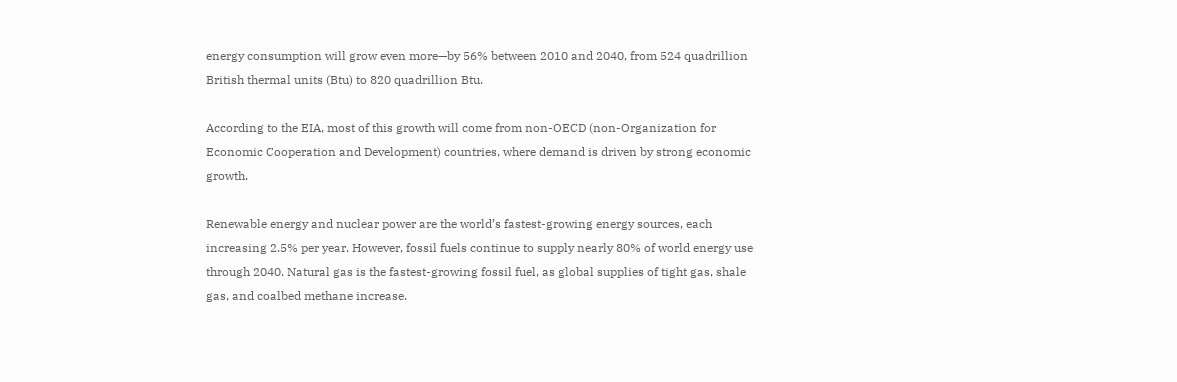energy consumption will grow even more—by 56% between 2010 and 2040, from 524 quadrillion British thermal units (Btu) to 820 quadrillion Btu.

According to the EIA, most of this growth will come from non-OECD (non-Organization for Economic Cooperation and Development) countries, where demand is driven by strong economic growth.

Renewable energy and nuclear power are the world’s fastest-growing energy sources, each increasing 2.5% per year. However, fossil fuels continue to supply nearly 80% of world energy use through 2040. Natural gas is the fastest-growing fossil fuel, as global supplies of tight gas, shale gas, and coalbed methane increase.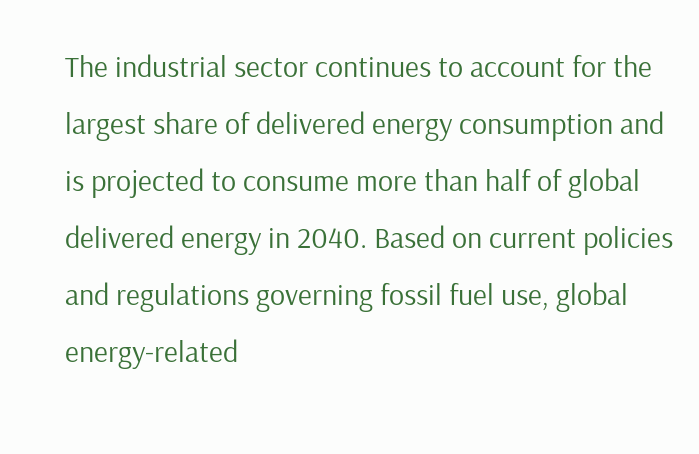The industrial sector continues to account for the largest share of delivered energy consumption and is projected to consume more than half of global delivered energy in 2040. Based on current policies and regulations governing fossil fuel use, global energy-related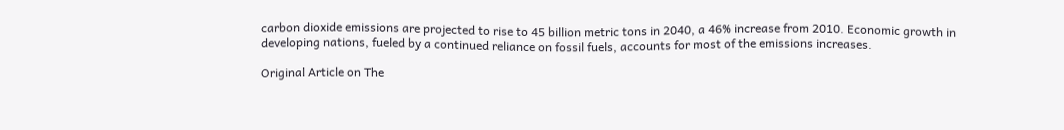carbon dioxide emissions are projected to rise to 45 billion metric tons in 2040, a 46% increase from 2010. Economic growth in developing nations, fueled by a continued reliance on fossil fuels, accounts for most of the emissions increases.

Original Article on The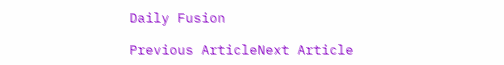Daily Fusion

Previous ArticleNext Article